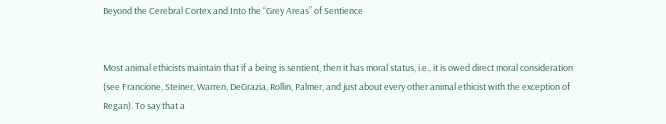Beyond the Cerebral Cortex and Into the “Grey Areas” of Sentience


Most animal ethicists maintain that if a being is sentient, then it has moral status, i.e., it is owed direct moral consideration (see Francione, Steiner, Warren, DeGrazia, Rollin, Palmer, and just about every other animal ethicist with the exception of Regan). To say that a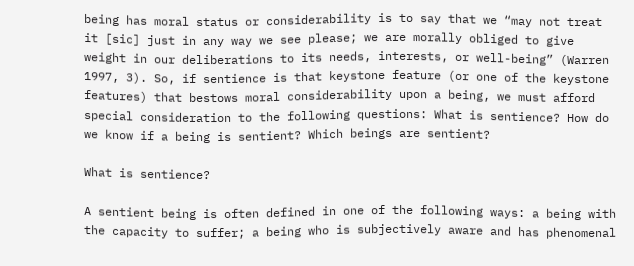being has moral status or considerability is to say that we “may not treat it [sic] just in any way we see please; we are morally obliged to give weight in our deliberations to its needs, interests, or well-being” (Warren 1997, 3). So, if sentience is that keystone feature (or one of the keystone features) that bestows moral considerability upon a being, we must afford special consideration to the following questions: What is sentience? How do we know if a being is sentient? Which beings are sentient?

What is sentience?

A sentient being is often defined in one of the following ways: a being with the capacity to suffer; a being who is subjectively aware and has phenomenal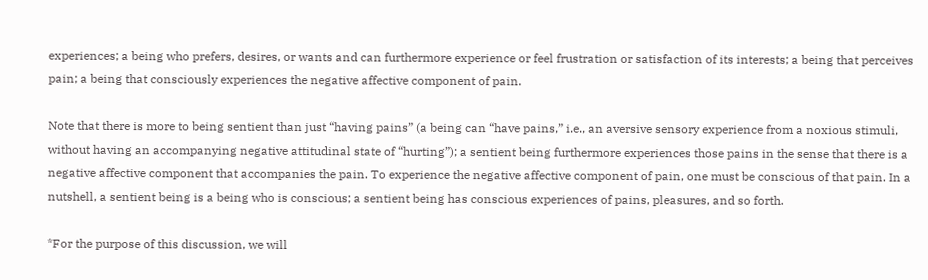experiences; a being who prefers, desires, or wants and can furthermore experience or feel frustration or satisfaction of its interests; a being that perceives pain; a being that consciously experiences the negative affective component of pain.

Note that there is more to being sentient than just “having pains” (a being can “have pains,” i.e., an aversive sensory experience from a noxious stimuli, without having an accompanying negative attitudinal state of “hurting”); a sentient being furthermore experiences those pains in the sense that there is a negative affective component that accompanies the pain. To experience the negative affective component of pain, one must be conscious of that pain. In a nutshell, a sentient being is a being who is conscious; a sentient being has conscious experiences of pains, pleasures, and so forth.

*For the purpose of this discussion, we will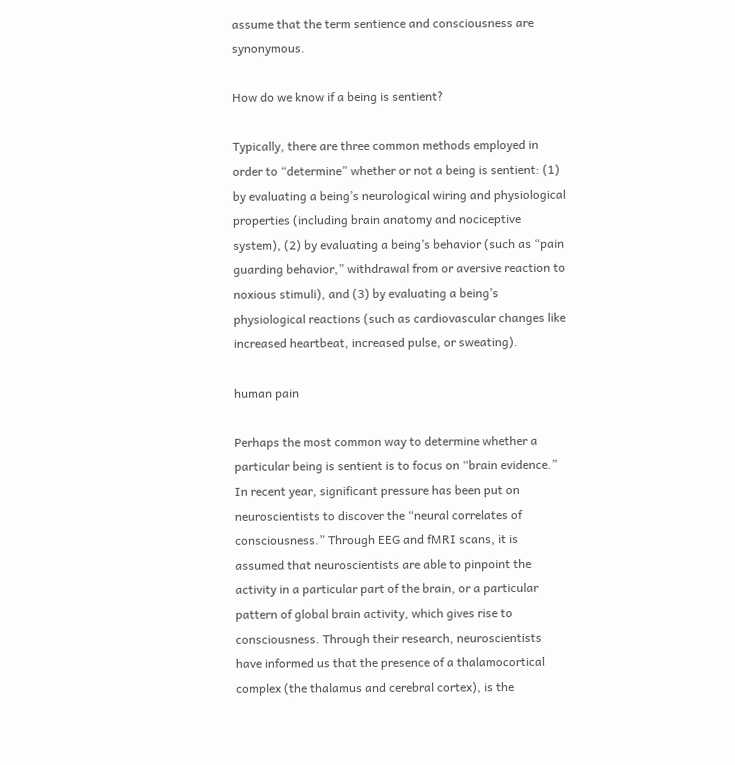assume that the term sentience and consciousness are synonymous.

How do we know if a being is sentient?

Typically, there are three common methods employed in order to “determine” whether or not a being is sentient: (1) by evaluating a being’s neurological wiring and physiological properties (including brain anatomy and nociceptive system), (2) by evaluating a being’s behavior (such as “pain guarding behavior,” withdrawal from or aversive reaction to noxious stimuli), and (3) by evaluating a being’s physiological reactions (such as cardiovascular changes like increased heartbeat, increased pulse, or sweating).

human pain

Perhaps the most common way to determine whether a particular being is sentient is to focus on “brain evidence.” In recent year, significant pressure has been put on neuroscientists to discover the “neural correlates of consciousness.” Through EEG and fMRI scans, it is assumed that neuroscientists are able to pinpoint the activity in a particular part of the brain, or a particular pattern of global brain activity, which gives rise to consciousness. Through their research, neuroscientists have informed us that the presence of a thalamocortical complex (the thalamus and cerebral cortex), is the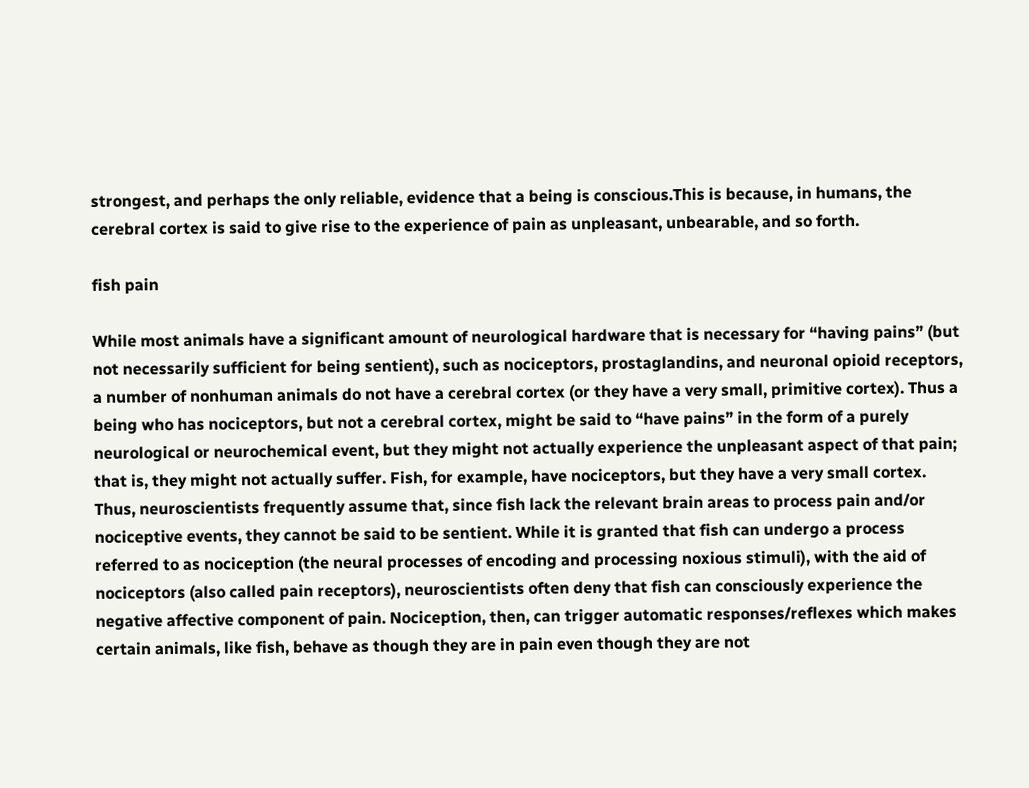strongest, and perhaps the only reliable, evidence that a being is conscious.This is because, in humans, the cerebral cortex is said to give rise to the experience of pain as unpleasant, unbearable, and so forth.

fish pain

While most animals have a significant amount of neurological hardware that is necessary for “having pains” (but not necessarily sufficient for being sentient), such as nociceptors, prostaglandins, and neuronal opioid receptors, a number of nonhuman animals do not have a cerebral cortex (or they have a very small, primitive cortex). Thus a being who has nociceptors, but not a cerebral cortex, might be said to “have pains” in the form of a purely neurological or neurochemical event, but they might not actually experience the unpleasant aspect of that pain; that is, they might not actually suffer. Fish, for example, have nociceptors, but they have a very small cortex. Thus, neuroscientists frequently assume that, since fish lack the relevant brain areas to process pain and/or nociceptive events, they cannot be said to be sentient. While it is granted that fish can undergo a process referred to as nociception (the neural processes of encoding and processing noxious stimuli), with the aid of nociceptors (also called pain receptors), neuroscientists often deny that fish can consciously experience the negative affective component of pain. Nociception, then, can trigger automatic responses/reflexes which makes certain animals, like fish, behave as though they are in pain even though they are not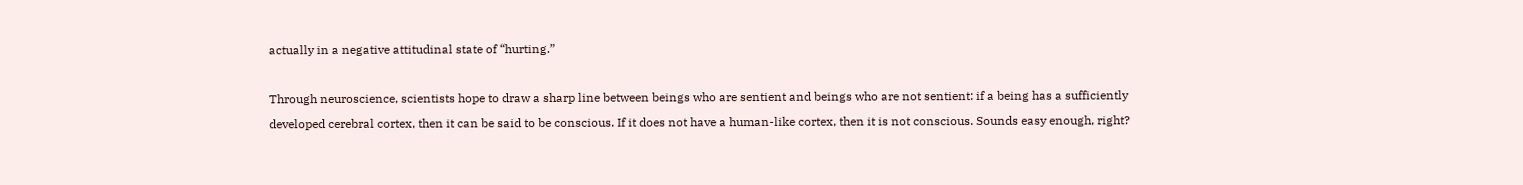actually in a negative attitudinal state of “hurting.”

Through neuroscience, scientists hope to draw a sharp line between beings who are sentient and beings who are not sentient: if a being has a sufficiently developed cerebral cortex, then it can be said to be conscious. If it does not have a human-like cortex, then it is not conscious. Sounds easy enough, right?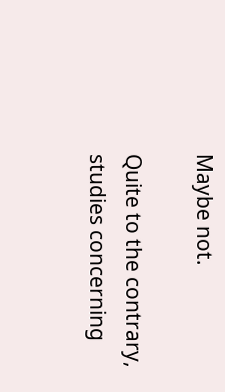Maybe not.

Quite to the contrary, studies concerning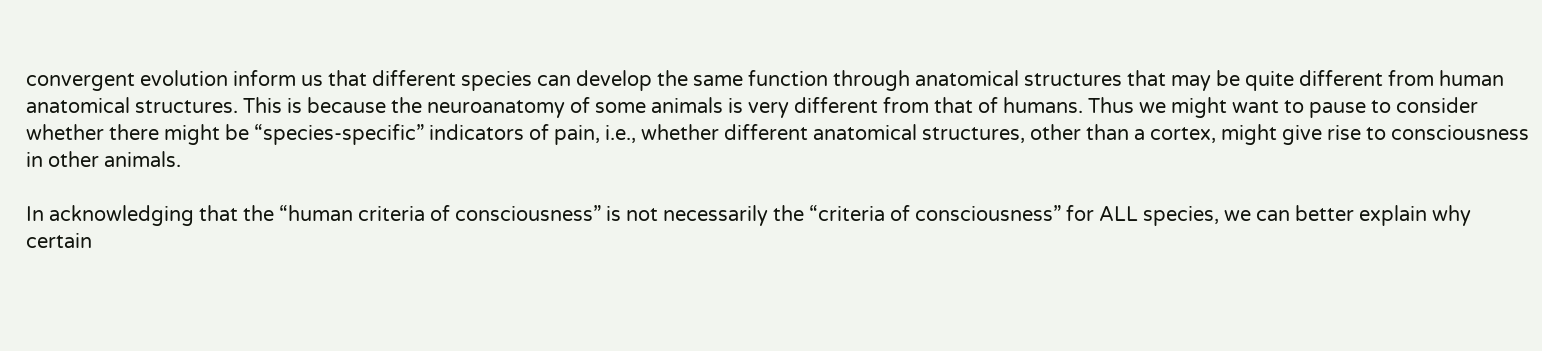convergent evolution inform us that different species can develop the same function through anatomical structures that may be quite different from human anatomical structures. This is because the neuroanatomy of some animals is very different from that of humans. Thus we might want to pause to consider whether there might be “species-specific” indicators of pain, i.e., whether different anatomical structures, other than a cortex, might give rise to consciousness in other animals.

In acknowledging that the “human criteria of consciousness” is not necessarily the “criteria of consciousness” for ALL species, we can better explain why certain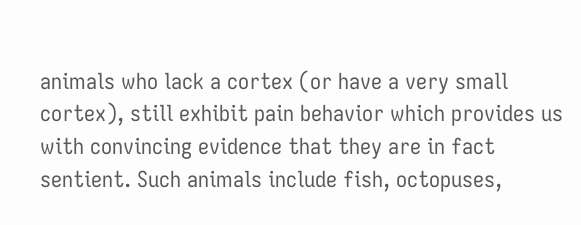animals who lack a cortex (or have a very small cortex), still exhibit pain behavior which provides us with convincing evidence that they are in fact sentient. Such animals include fish, octopuses,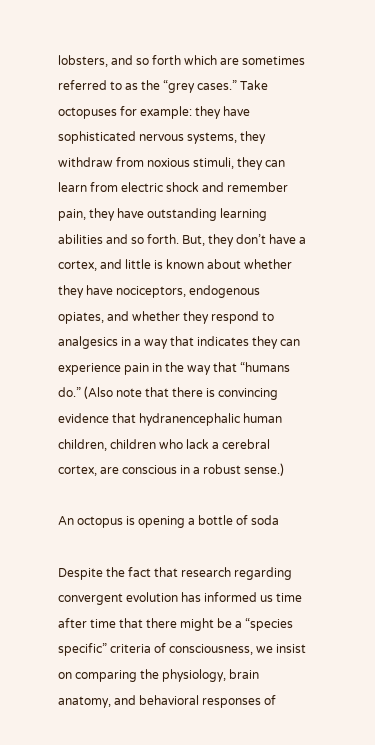lobsters, and so forth which are sometimes referred to as the “grey cases.” Take octopuses for example: they have sophisticated nervous systems, they withdraw from noxious stimuli, they can learn from electric shock and remember pain, they have outstanding learning abilities and so forth. But, they don’t have a cortex, and little is known about whether they have nociceptors, endogenous opiates, and whether they respond to analgesics in a way that indicates they can experience pain in the way that “humans do.” (Also note that there is convincing evidence that hydranencephalic human children, children who lack a cerebral cortex, are conscious in a robust sense.)

An octopus is opening a bottle of soda

Despite the fact that research regarding convergent evolution has informed us time after time that there might be a “species specific” criteria of consciousness, we insist on comparing the physiology, brain anatomy, and behavioral responses of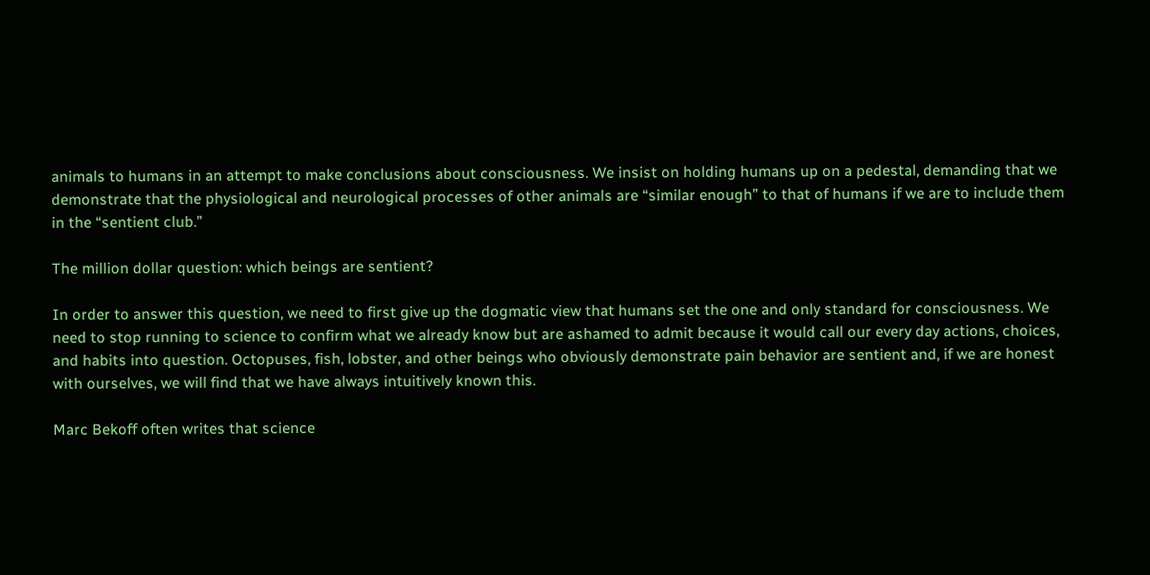animals to humans in an attempt to make conclusions about consciousness. We insist on holding humans up on a pedestal, demanding that we demonstrate that the physiological and neurological processes of other animals are “similar enough” to that of humans if we are to include them in the “sentient club.”

The million dollar question: which beings are sentient?

In order to answer this question, we need to first give up the dogmatic view that humans set the one and only standard for consciousness. We need to stop running to science to confirm what we already know but are ashamed to admit because it would call our every day actions, choices, and habits into question. Octopuses, fish, lobster, and other beings who obviously demonstrate pain behavior are sentient and, if we are honest with ourselves, we will find that we have always intuitively known this.

Marc Bekoff often writes that science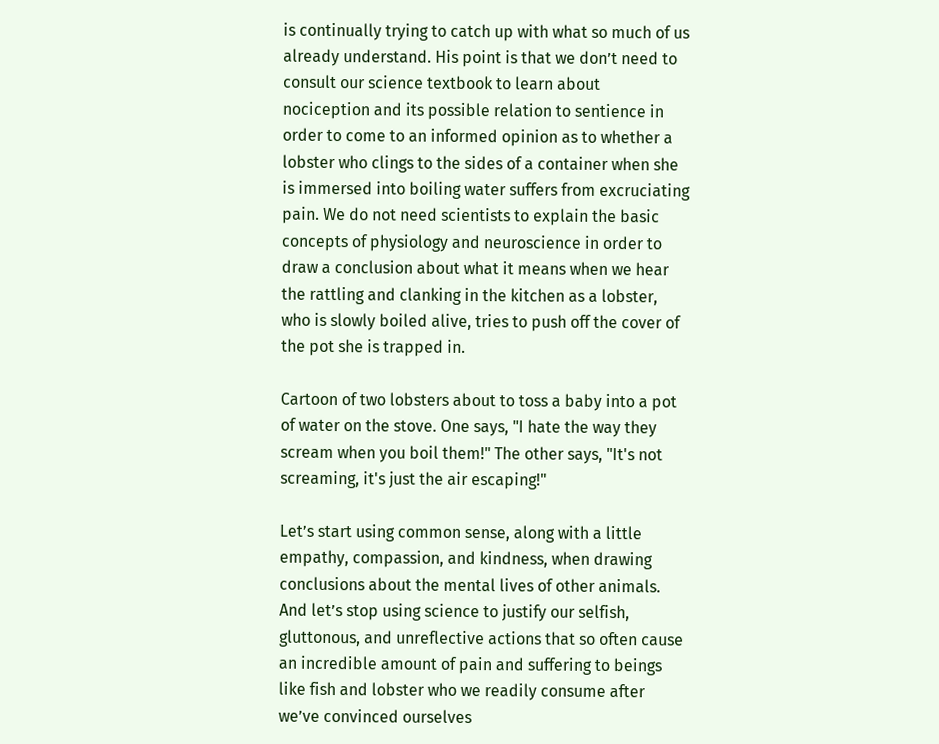is continually trying to catch up with what so much of us already understand. His point is that we don’t need to consult our science textbook to learn about nociception and its possible relation to sentience in order to come to an informed opinion as to whether a lobster who clings to the sides of a container when she is immersed into boiling water suffers from excruciating pain. We do not need scientists to explain the basic concepts of physiology and neuroscience in order to draw a conclusion about what it means when we hear the rattling and clanking in the kitchen as a lobster, who is slowly boiled alive, tries to push off the cover of the pot she is trapped in.

Cartoon of two lobsters about to toss a baby into a pot of water on the stove. One says, "I hate the way they scream when you boil them!" The other says, "It's not screaming, it's just the air escaping!"

Let’s start using common sense, along with a little empathy, compassion, and kindness, when drawing conclusions about the mental lives of other animals. And let’s stop using science to justify our selfish, gluttonous, and unreflective actions that so often cause an incredible amount of pain and suffering to beings like fish and lobster who we readily consume after we’ve convinced ourselves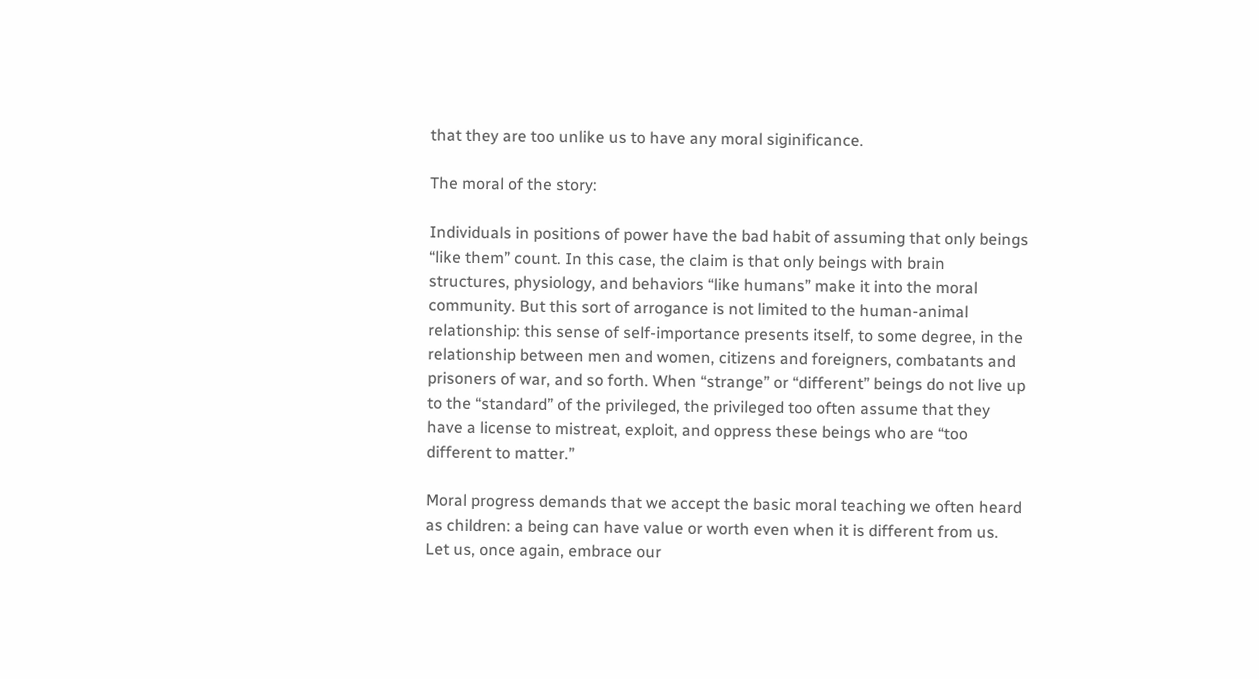that they are too unlike us to have any moral siginificance.

The moral of the story:

Individuals in positions of power have the bad habit of assuming that only beings “like them” count. In this case, the claim is that only beings with brain structures, physiology, and behaviors “like humans” make it into the moral community. But this sort of arrogance is not limited to the human-animal relationship: this sense of self-importance presents itself, to some degree, in the relationship between men and women, citizens and foreigners, combatants and prisoners of war, and so forth. When “strange” or “different” beings do not live up to the “standard” of the privileged, the privileged too often assume that they have a license to mistreat, exploit, and oppress these beings who are “too different to matter.”

Moral progress demands that we accept the basic moral teaching we often heard as children: a being can have value or worth even when it is different from us. Let us, once again, embrace our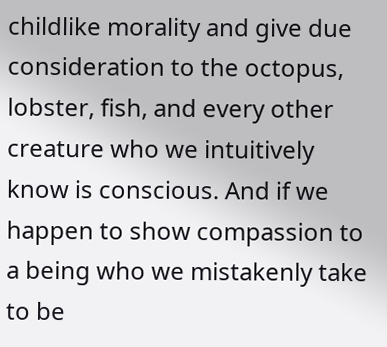childlike morality and give due consideration to the octopus, lobster, fish, and every other creature who we intuitively know is conscious. And if we happen to show compassion to a being who we mistakenly take to be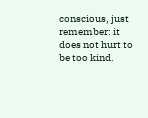conscious, just remember: it does not hurt to be too kind.